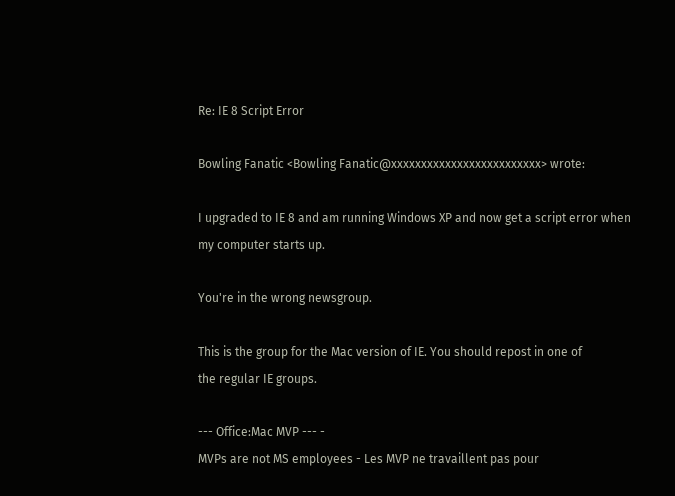Re: IE 8 Script Error

Bowling Fanatic <Bowling Fanatic@xxxxxxxxxxxxxxxxxxxxxxxxx> wrote:

I upgraded to IE 8 and am running Windows XP and now get a script error when
my computer starts up.

You're in the wrong newsgroup.

This is the group for the Mac version of IE. You should repost in one of
the regular IE groups.

--- Office:Mac MVP --- -
MVPs are not MS employees - Les MVP ne travaillent pas pour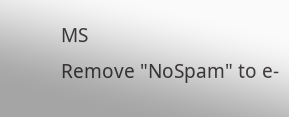MS
Remove "NoSpam" to e-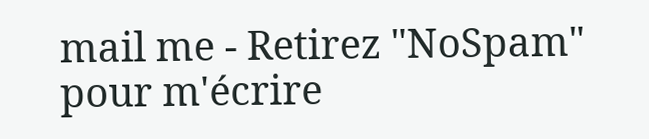mail me - Retirez "NoSpam" pour m'écrire